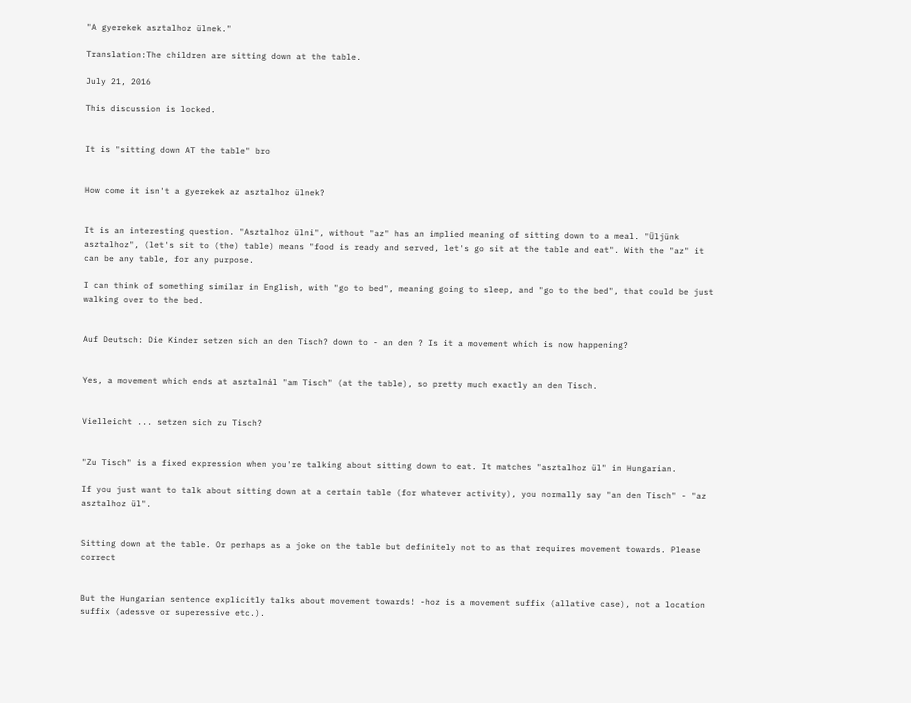"A gyerekek asztalhoz ülnek."

Translation:The children are sitting down at the table.

July 21, 2016

This discussion is locked.


It is "sitting down AT the table" bro


How come it isn't a gyerekek az asztalhoz ülnek?


It is an interesting question. "Asztalhoz ülni", without "az" has an implied meaning of sitting down to a meal. "Üljünk asztalhoz", (let's sit to (the) table) means "food is ready and served, let's go sit at the table and eat". With the "az" it can be any table, for any purpose.

I can think of something similar in English, with "go to bed", meaning going to sleep, and "go to the bed", that could be just walking over to the bed.


Auf Deutsch: Die Kinder setzen sich an den Tisch? down to - an den ? Is it a movement which is now happening?


Yes, a movement which ends at asztalnál "am Tisch" (at the table), so pretty much exactly an den Tisch.


Vielleicht ... setzen sich zu Tisch?


"Zu Tisch" is a fixed expression when you're talking about sitting down to eat. It matches "asztalhoz ül" in Hungarian.

If you just want to talk about sitting down at a certain table (for whatever activity), you normally say "an den Tisch" - "az asztalhoz ül".


Sitting down at the table. Or perhaps as a joke on the table but definitely not to as that requires movement towards. Please correct


But the Hungarian sentence explicitly talks about movement towards! -hoz is a movement suffix (allative case), not a location suffix (adessve or superessive etc.).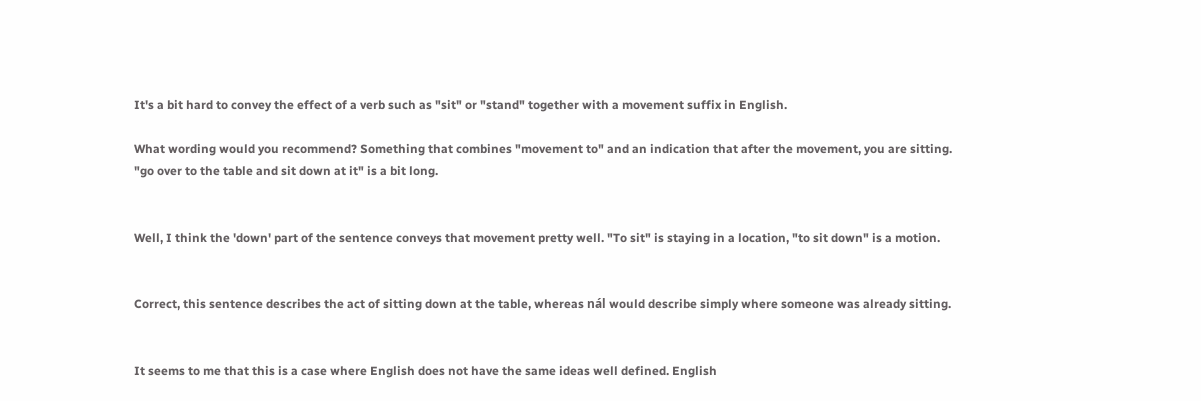It's a bit hard to convey the effect of a verb such as "sit" or "stand" together with a movement suffix in English.

What wording would you recommend? Something that combines "movement to" and an indication that after the movement, you are sitting. "go over to the table and sit down at it" is a bit long.


Well, I think the 'down' part of the sentence conveys that movement pretty well. "To sit" is staying in a location, "to sit down" is a motion.


Correct, this sentence describes the act of sitting down at the table, whereas nál would describe simply where someone was already sitting.


It seems to me that this is a case where English does not have the same ideas well defined. English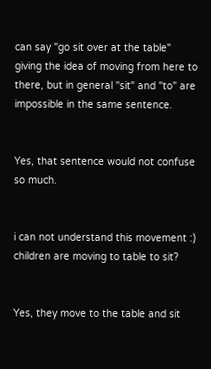can say "go sit over at the table" giving the idea of moving from here to there, but in general "sit" and "to" are impossible in the same sentence.


Yes, that sentence would not confuse so much.


i can not understand this movement :) children are moving to table to sit?


Yes, they move to the table and sit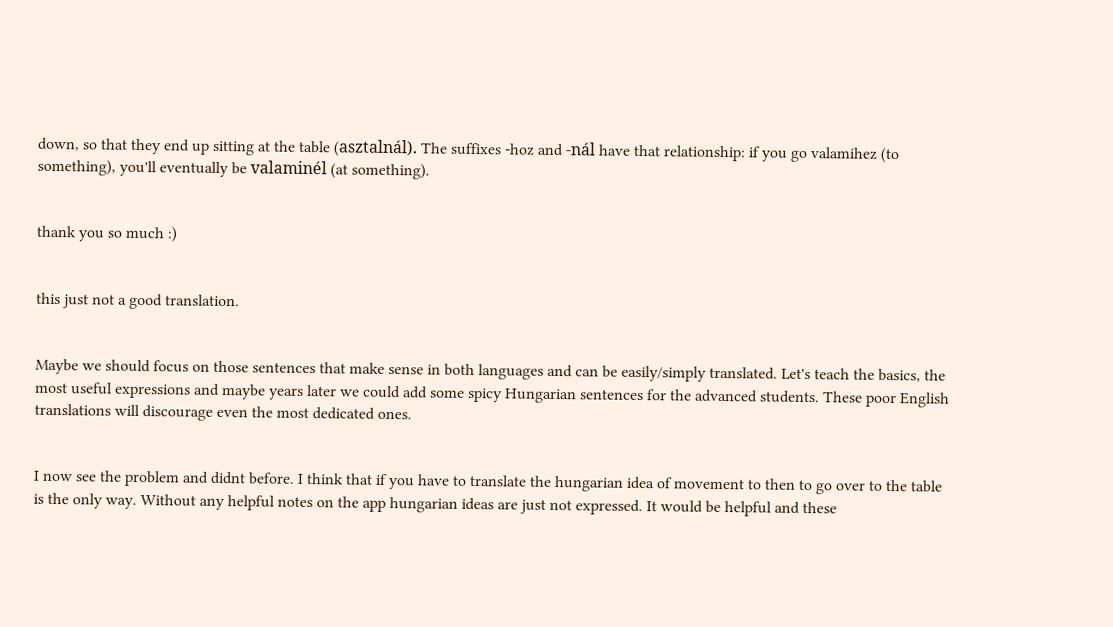down, so that they end up sitting at the table (asztalnál). The suffixes -hoz and -nál have that relationship: if you go valamihez (to something), you'll eventually be valaminél (at something).


thank you so much :)


this just not a good translation.


Maybe we should focus on those sentences that make sense in both languages and can be easily/simply translated. Let's teach the basics, the most useful expressions and maybe years later we could add some spicy Hungarian sentences for the advanced students. These poor English translations will discourage even the most dedicated ones.


I now see the problem and didnt before. I think that if you have to translate the hungarian idea of movement to then to go over to the table is the only way. Without any helpful notes on the app hungarian ideas are just not expressed. It would be helpful and these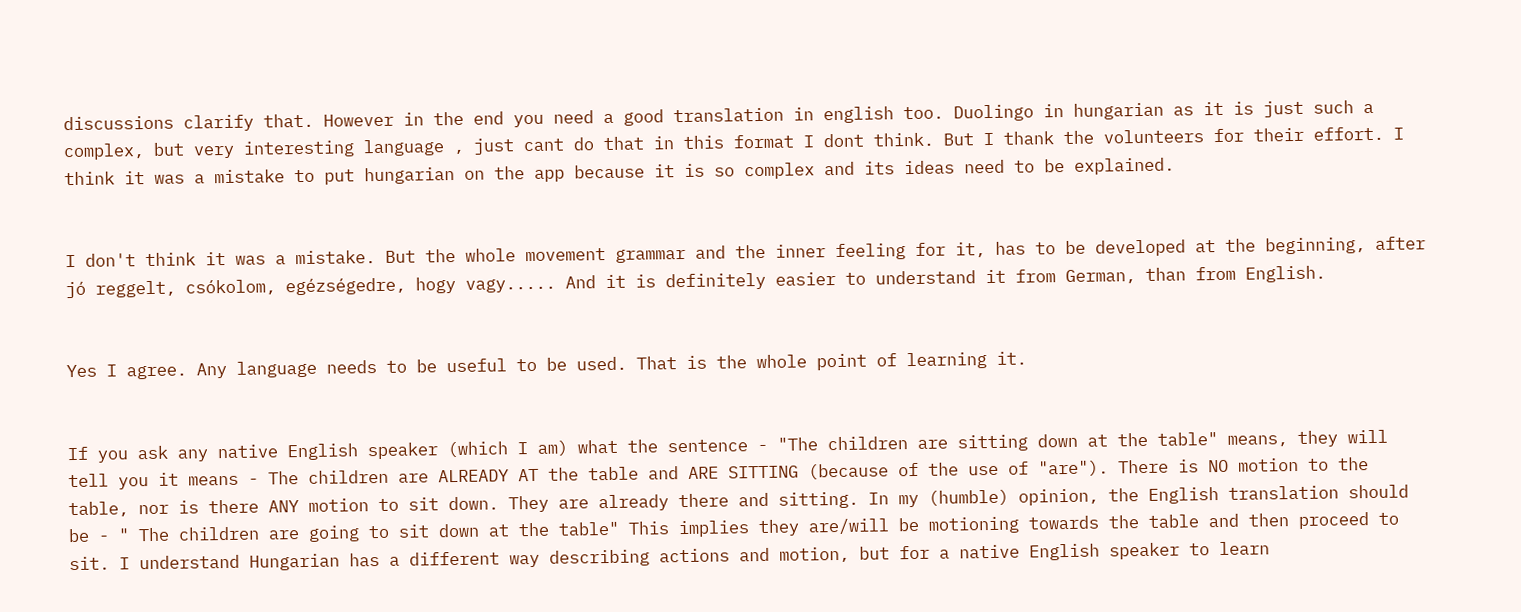discussions clarify that. However in the end you need a good translation in english too. Duolingo in hungarian as it is just such a complex, but very interesting language , just cant do that in this format I dont think. But I thank the volunteers for their effort. I think it was a mistake to put hungarian on the app because it is so complex and its ideas need to be explained.


I don't think it was a mistake. But the whole movement grammar and the inner feeling for it, has to be developed at the beginning, after jó reggelt, csókolom, egézségedre, hogy vagy..... And it is definitely easier to understand it from German, than from English.


Yes I agree. Any language needs to be useful to be used. That is the whole point of learning it.


If you ask any native English speaker (which I am) what the sentence - "The children are sitting down at the table" means, they will tell you it means - The children are ALREADY AT the table and ARE SITTING (because of the use of "are"). There is NO motion to the table, nor is there ANY motion to sit down. They are already there and sitting. In my (humble) opinion, the English translation should be - " The children are going to sit down at the table" This implies they are/will be motioning towards the table and then proceed to sit. I understand Hungarian has a different way describing actions and motion, but for a native English speaker to learn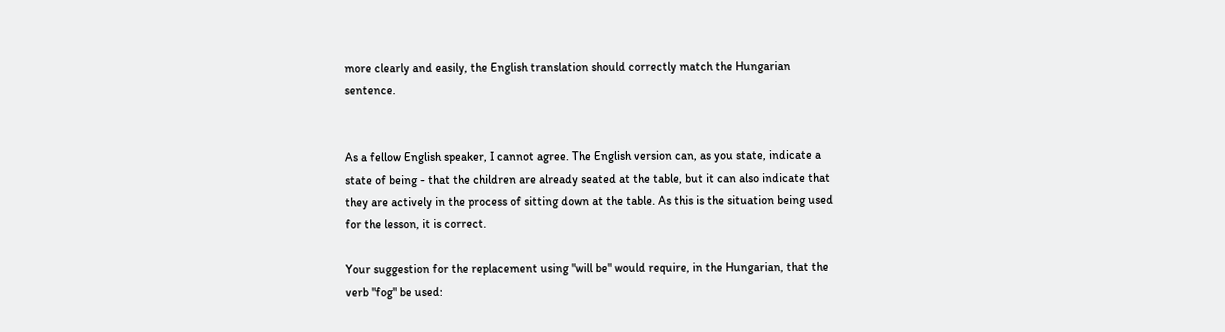more clearly and easily, the English translation should correctly match the Hungarian sentence.


As a fellow English speaker, I cannot agree. The English version can, as you state, indicate a state of being - that the children are already seated at the table, but it can also indicate that they are actively in the process of sitting down at the table. As this is the situation being used for the lesson, it is correct.

Your suggestion for the replacement using "will be" would require, in the Hungarian, that the verb "fog" be used: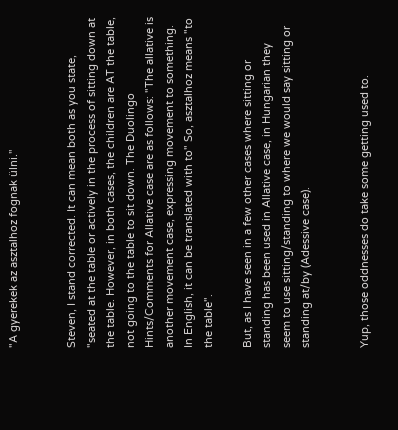"A gyerekek az asztalhoz fognak ülni."


Steven, I stand corrected. It can mean both as you state, "seated at the table or actively in the process of sitting down at the table. However, in both cases, the children are AT the table, not going to the table to sit down. The Duolingo Hints/Comments for Allative case are as follows: "The allative is another movement case, expressing movement to something. In English, it can be translated with to" So, asztalhoz means "to the table".

But, as I have seen in a few other cases where sitting or standing has been used in Allative case, in Hungarian they seem to use sitting/standing to where we would say sitting or standing at/by (Adessive case).


Yup, those oddnesses do take some getting used to.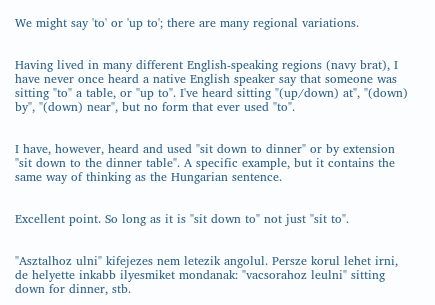We might say 'to' or 'up to'; there are many regional variations.


Having lived in many different English-speaking regions (navy brat), I have never once heard a native English speaker say that someone was sitting "to" a table, or "up to". I've heard sitting "(up/down) at", "(down) by", "(down) near", but no form that ever used "to".


I have, however, heard and used "sit down to dinner" or by extension "sit down to the dinner table". A specific example, but it contains the same way of thinking as the Hungarian sentence.


Excellent point. So long as it is "sit down to" not just "sit to".


"Asztalhoz ulni" kifejezes nem letezik angolul. Persze korul lehet irni, de helyette inkabb ilyesmiket mondanak: "vacsorahoz leulni" sitting down for dinner, stb.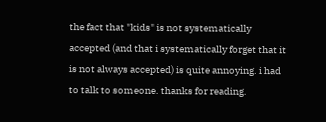the fact that "kids" is not systematically accepted (and that i systematically forget that it is not always accepted) is quite annoying. i had to talk to someone. thanks for reading.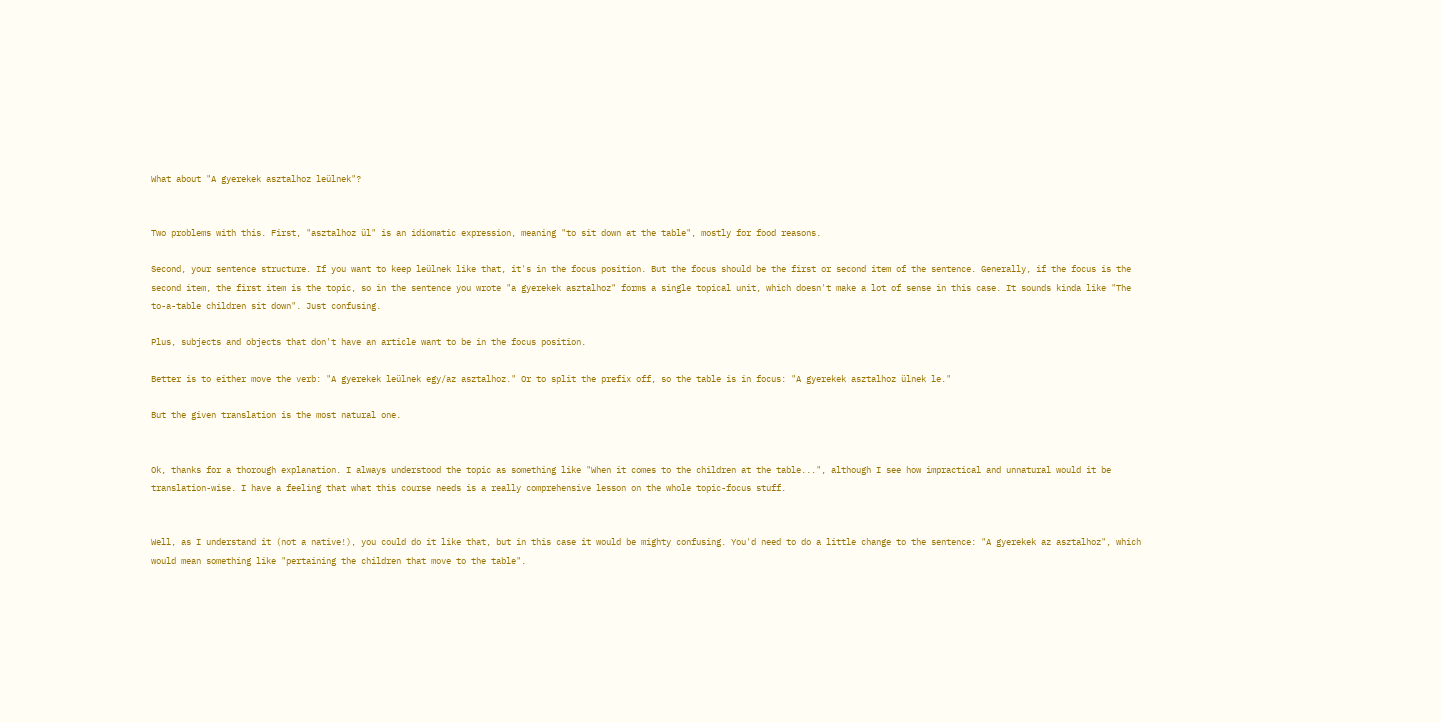What about "A gyerekek asztalhoz leülnek"?


Two problems with this. First, "asztalhoz ül" is an idiomatic expression, meaning "to sit down at the table", mostly for food reasons.

Second, your sentence structure. If you want to keep leülnek like that, it's in the focus position. But the focus should be the first or second item of the sentence. Generally, if the focus is the second item, the first item is the topic, so in the sentence you wrote "a gyerekek asztalhoz" forms a single topical unit, which doesn't make a lot of sense in this case. It sounds kinda like "The to-a-table children sit down". Just confusing.

Plus, subjects and objects that don't have an article want to be in the focus position.

Better is to either move the verb: "A gyerekek leülnek egy/az asztalhoz." Or to split the prefix off, so the table is in focus: "A gyerekek asztalhoz ülnek le."

But the given translation is the most natural one.


Ok, thanks for a thorough explanation. I always understood the topic as something like "When it comes to the children at the table...", although I see how impractical and unnatural would it be translation-wise. I have a feeling that what this course needs is a really comprehensive lesson on the whole topic-focus stuff.


Well, as I understand it (not a native!), you could do it like that, but in this case it would be mighty confusing. You'd need to do a little change to the sentence: "A gyerekek az asztalhoz", which would mean something like "pertaining the children that move to the table".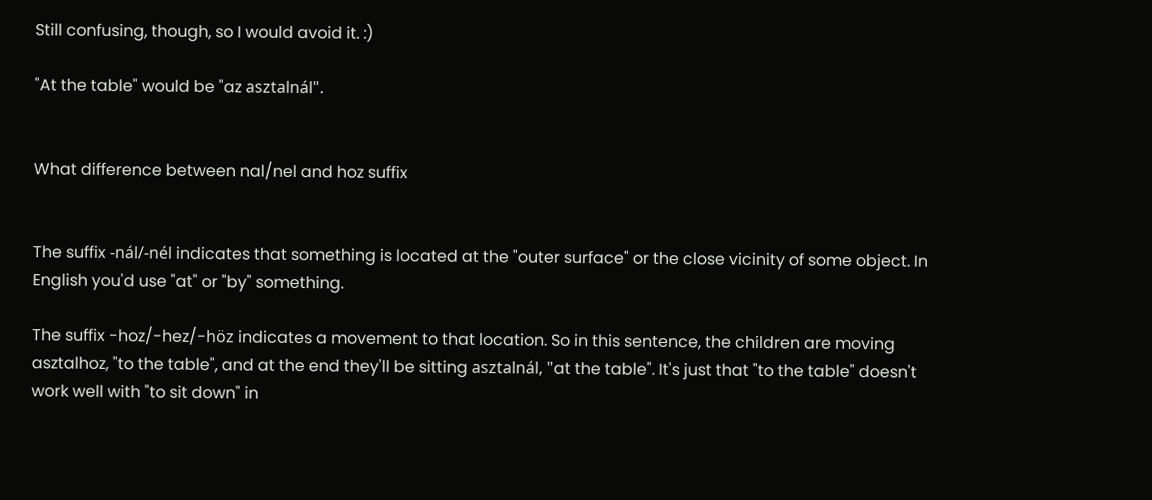Still confusing, though, so I would avoid it. :)

"At the table" would be "az asztalnál".


What difference between nal/nel and hoz suffix


The suffix -nál/-nél indicates that something is located at the "outer surface" or the close vicinity of some object. In English you'd use "at" or "by" something.

The suffix -hoz/-hez/-höz indicates a movement to that location. So in this sentence, the children are moving asztalhoz, "to the table", and at the end they'll be sitting asztalnál, "at the table". It's just that "to the table" doesn't work well with "to sit down" in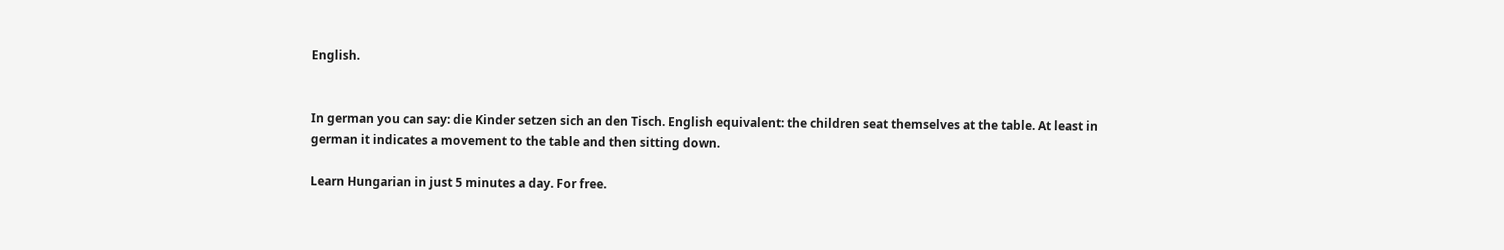English.


In german you can say: die Kinder setzen sich an den Tisch. English equivalent: the children seat themselves at the table. At least in german it indicates a movement to the table and then sitting down.

Learn Hungarian in just 5 minutes a day. For free.